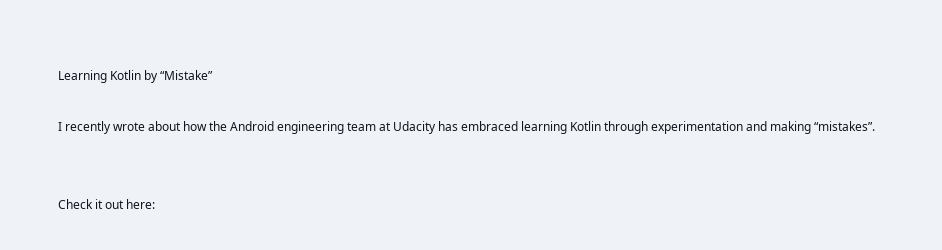Learning Kotlin by “Mistake”

I recently wrote about how the Android engineering team at Udacity has embraced learning Kotlin through experimentation and making “mistakes”.


Check it out here: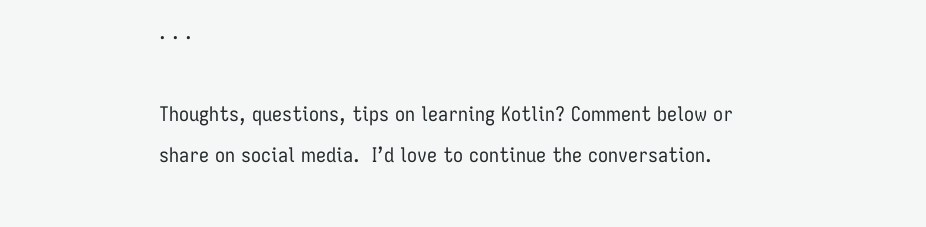. . .

Thoughts, questions, tips on learning Kotlin? Comment below or share on social media.  I’d love to continue the conversation.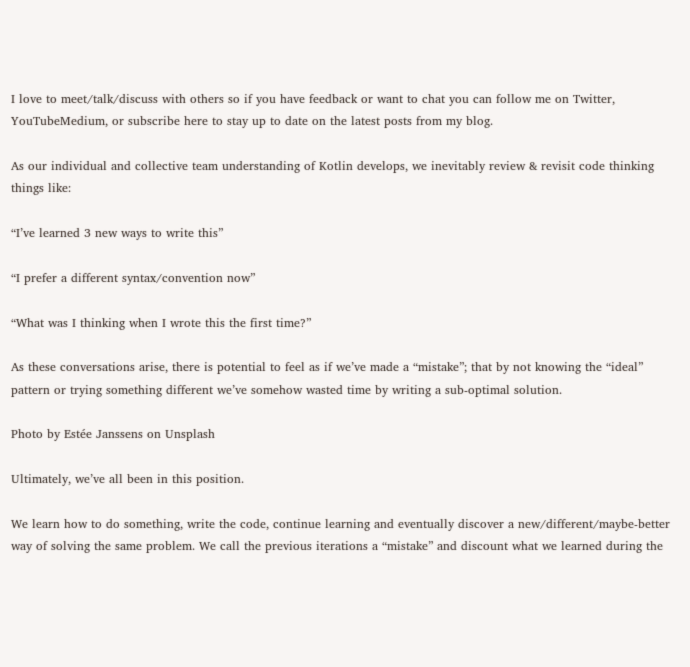I love to meet/talk/discuss with others so if you have feedback or want to chat you can follow me on Twitter, YouTubeMedium, or subscribe here to stay up to date on the latest posts from my blog.

As our individual and collective team understanding of Kotlin develops, we inevitably review & revisit code thinking things like:

“I’ve learned 3 new ways to write this”

“I prefer a different syntax/convention now”

“What was I thinking when I wrote this the first time?”

As these conversations arise, there is potential to feel as if we’ve made a “mistake”; that by not knowing the “ideal” pattern or trying something different we’ve somehow wasted time by writing a sub-optimal solution.

Photo by Estée Janssens on Unsplash

Ultimately, we’ve all been in this position.

We learn how to do something, write the code, continue learning and eventually discover a new/different/maybe-better way of solving the same problem. We call the previous iterations a “mistake” and discount what we learned during the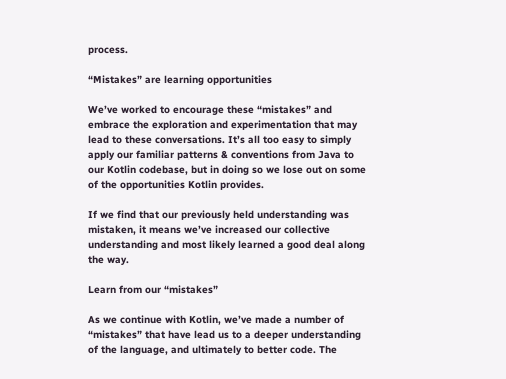process.

“Mistakes” are learning opportunities

We’ve worked to encourage these “mistakes” and embrace the exploration and experimentation that may lead to these conversations. It’s all too easy to simply apply our familiar patterns & conventions from Java to our Kotlin codebase, but in doing so we lose out on some of the opportunities Kotlin provides.

If we find that our previously held understanding was mistaken, it means we’ve increased our collective understanding and most likely learned a good deal along the way.

Learn from our “mistakes”

As we continue with Kotlin, we’ve made a number of “mistakes” that have lead us to a deeper understanding of the language, and ultimately to better code. The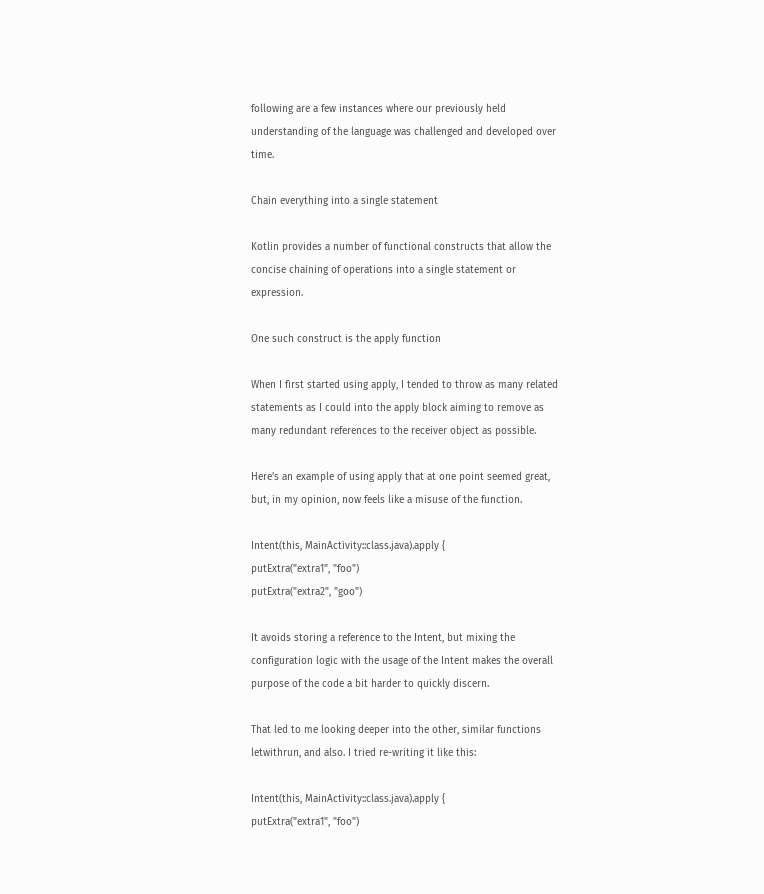following are a few instances where our previously held understanding of the language was challenged and developed over time.

Chain everything into a single statement

Kotlin provides a number of functional constructs that allow the concise chaining of operations into a single statement or expression.

One such construct is the apply function

When I first started using apply, I tended to throw as many related statements as I could into the apply block aiming to remove as many redundant references to the receiver object as possible.

Here’s an example of using apply that at one point seemed great, but, in my opinion, now feels like a misuse of the function.

Intent(this, MainActivity::class.java).apply {
putExtra("extra1", "foo")
putExtra("extra2", "goo")

It avoids storing a reference to the Intent, but mixing the configuration logic with the usage of the Intent makes the overall purpose of the code a bit harder to quickly discern.

That led to me looking deeper into the other, similar functions letwithrun, and also. I tried re-writing it like this:

Intent(this, MainActivity::class.java).apply {
putExtra("extra1", "foo")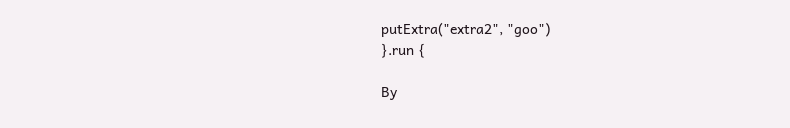putExtra("extra2", "goo")
}.run {

By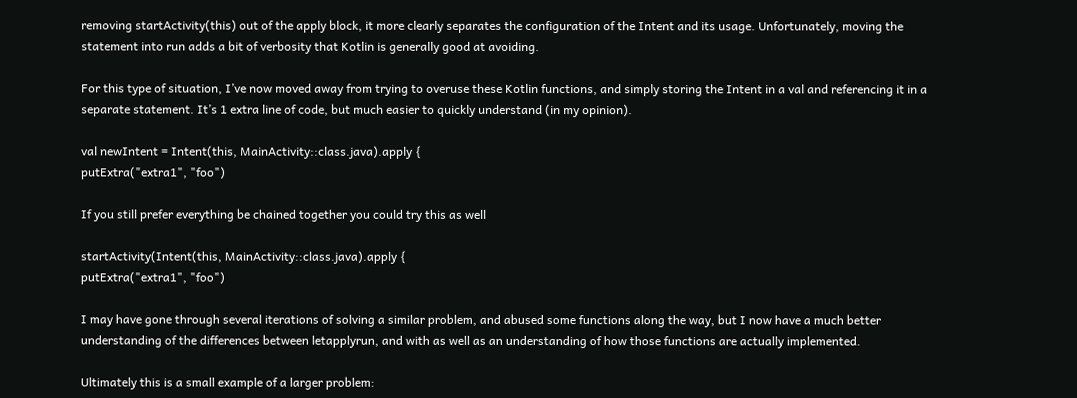removing startActivity(this) out of the apply block, it more clearly separates the configuration of the Intent and its usage. Unfortunately, moving the statement into run adds a bit of verbosity that Kotlin is generally good at avoiding.

For this type of situation, I’ve now moved away from trying to overuse these Kotlin functions, and simply storing the Intent in a val and referencing it in a separate statement. It’s 1 extra line of code, but much easier to quickly understand (in my opinion).

val newIntent = Intent(this, MainActivity::class.java).apply {
putExtra("extra1", "foo")

If you still prefer everything be chained together you could try this as well

startActivity(Intent(this, MainActivity::class.java).apply {
putExtra("extra1", "foo")

I may have gone through several iterations of solving a similar problem, and abused some functions along the way, but I now have a much better understanding of the differences between letapplyrun, and with as well as an understanding of how those functions are actually implemented.

Ultimately this is a small example of a larger problem: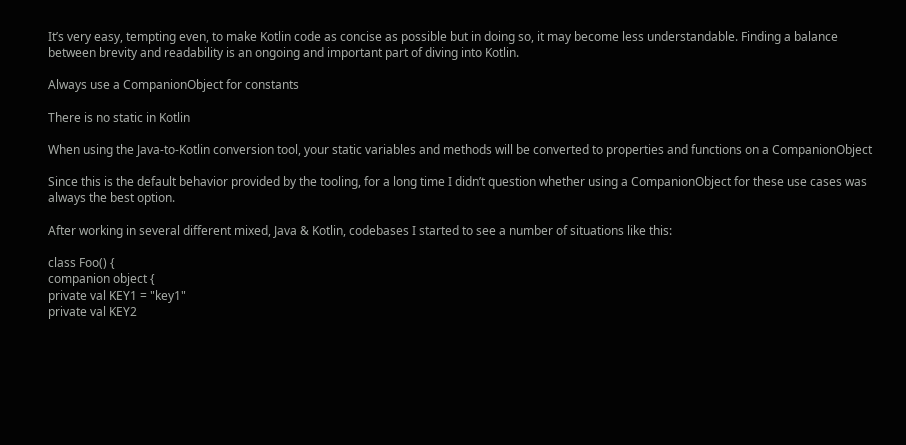It’s very easy, tempting even, to make Kotlin code as concise as possible but in doing so, it may become less understandable. Finding a balance between brevity and readability is an ongoing and important part of diving into Kotlin.

Always use a CompanionObject for constants

There is no static in Kotlin

When using the Java-to-Kotlin conversion tool, your static variables and methods will be converted to properties and functions on a CompanionObject

Since this is the default behavior provided by the tooling, for a long time I didn’t question whether using a CompanionObject for these use cases was always the best option.

After working in several different mixed, Java & Kotlin, codebases I started to see a number of situations like this:

class Foo() {
companion object {
private val KEY1 = "key1"
private val KEY2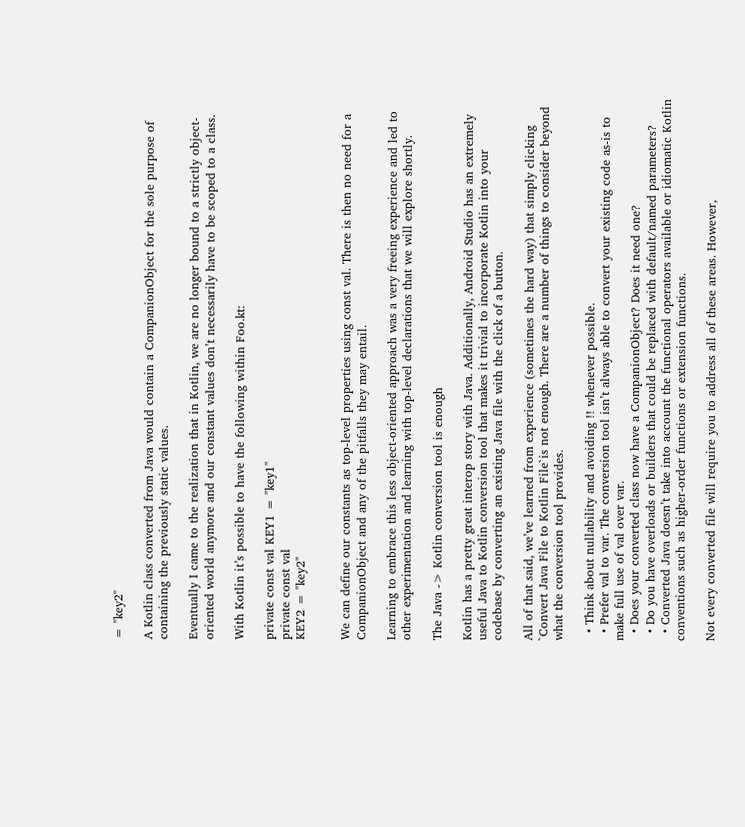= "key2"

A Kotlin class converted from Java would contain a CompanionObject for the sole purpose of containing the previously static values.

Eventually I came to the realization that in Kotlin, we are no longer bound to a strictly object-oriented world anymore and our constant values don’t necessarily have to be scoped to a class.

With Kotlin it’s possible to have the following within Foo.kt:

private const val KEY1 = "key1"
private const val
KEY2 = "key2"


We can define our constants as top-level properties using const val. There is then no need for a CompanionObject and any of the pitfalls they may entail.

Learning to embrace this less object-oriented approach was a very freeing experience and led to other experimentation and learning with top-level declarations that we will explore shortly.

The Java -> Kotlin conversion tool is enough

Kotlin has a pretty great interop story with Java. Additionally, Android Studio has an extremely useful Java to Kotlin conversion tool that makes it trivial to incorporate Kotlin into your codebase by converting an existing Java file with the click of a button.

All of that said, we’ve learned from experience (sometimes the hard way) that simply clicking `Convert Java File to Kotlin File`is not enough. There are a number of things to consider beyond what the conversion tool provides.

  • Think about nullability and avoiding !! whenever possible.
  • Prefer val to var. The conversion tool isn’t always able to convert your existing code as-is to make full use of val over var.
  • Does your converted class now have a CompanionObject? Does it need one?
  • Do you have overloads or builders that could be replaced with default/named parameters?
  • Converted Java doesn’t take into account the functional operators available or idiomatic Kotlin conventions such as higher-order functions or extension functions.

Not every converted file will require you to address all of these areas. However,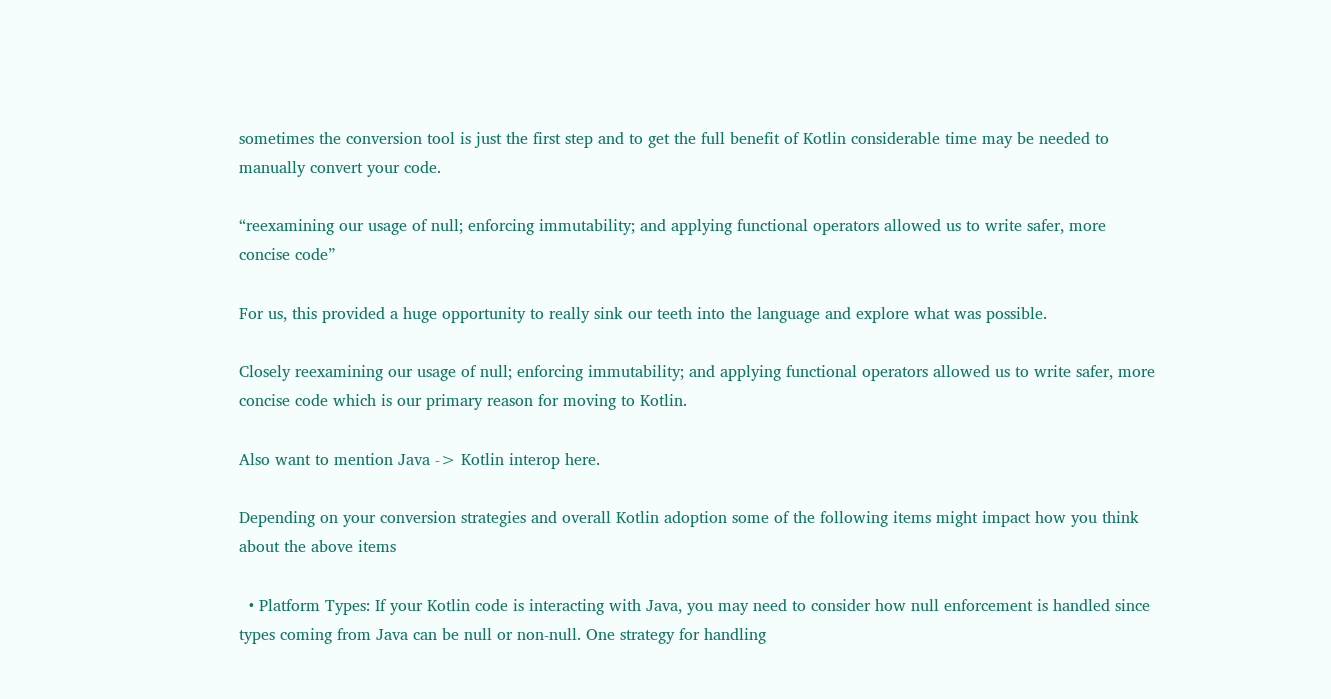sometimes the conversion tool is just the first step and to get the full benefit of Kotlin considerable time may be needed to manually convert your code.

“reexamining our usage of null; enforcing immutability; and applying functional operators allowed us to write safer, more concise code”

For us, this provided a huge opportunity to really sink our teeth into the language and explore what was possible.

Closely reexamining our usage of null; enforcing immutability; and applying functional operators allowed us to write safer, more concise code which is our primary reason for moving to Kotlin.

Also want to mention Java -> Kotlin interop here.

Depending on your conversion strategies and overall Kotlin adoption some of the following items might impact how you think about the above items

  • Platform Types: If your Kotlin code is interacting with Java, you may need to consider how null enforcement is handled since types coming from Java can be null or non-null. One strategy for handling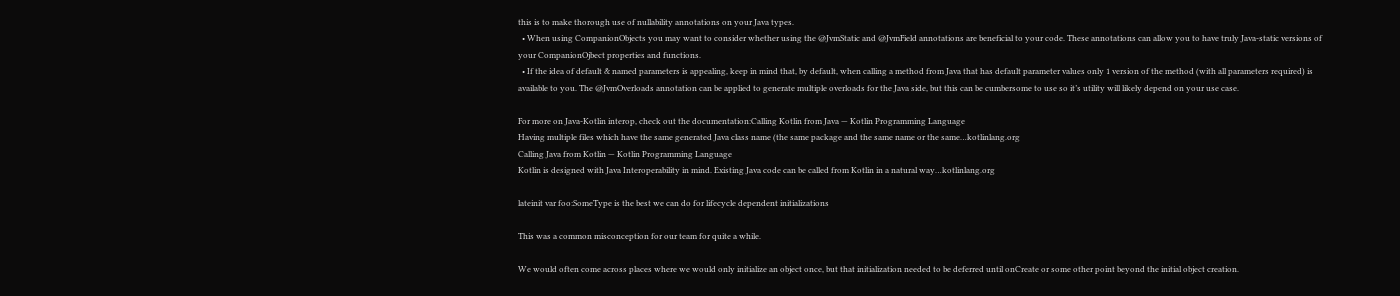this is to make thorough use of nullability annotations on your Java types.
  • When using CompanionObjects you may want to consider whether using the @JvmStatic and @JvmField annotations are beneficial to your code. These annotations can allow you to have truly Java-static versions of your CompanionOjbect properties and functions.
  • If the idea of default & named parameters is appealing, keep in mind that, by default, when calling a method from Java that has default parameter values only 1 version of the method (with all parameters required) is available to you. The @JvmOverloads annotation can be applied to generate multiple overloads for the Java side, but this can be cumbersome to use so it’s utility will likely depend on your use case.

For more on Java-Kotlin interop, check out the documentation:Calling Kotlin from Java — Kotlin Programming Language
Having multiple files which have the same generated Java class name (the same package and the same name or the same…kotlinlang.org
Calling Java from Kotlin — Kotlin Programming Language
Kotlin is designed with Java Interoperability in mind. Existing Java code can be called from Kotlin in a natural way…kotlinlang.org

lateinit var foo:SomeType is the best we can do for lifecycle dependent initializations

This was a common misconception for our team for quite a while.

We would often come across places where we would only initialize an object once, but that initialization needed to be deferred until onCreate or some other point beyond the initial object creation.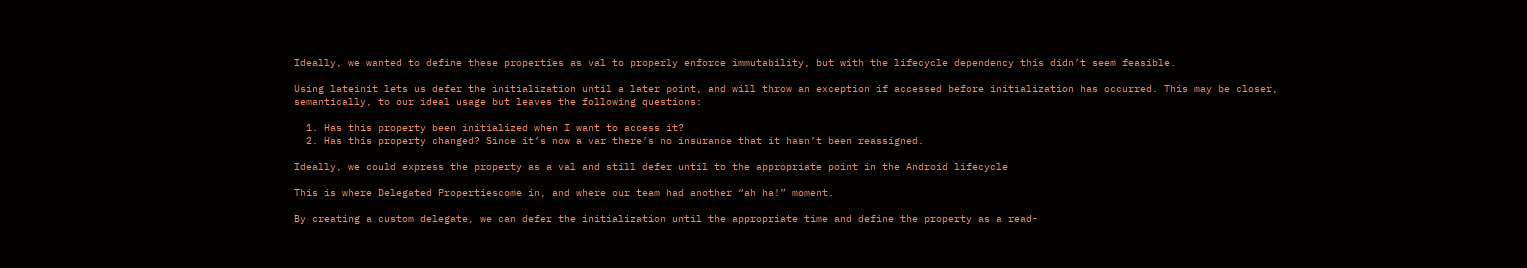Ideally, we wanted to define these properties as val to properly enforce immutability, but with the lifecycle dependency this didn’t seem feasible.

Using lateinit lets us defer the initialization until a later point, and will throw an exception if accessed before initialization has occurred. This may be closer, semantically, to our ideal usage but leaves the following questions:

  1. Has this property been initialized when I want to access it?
  2. Has this property changed? Since it’s now a var there’s no insurance that it hasn’t been reassigned.

Ideally, we could express the property as a val and still defer until to the appropriate point in the Android lifecycle

This is where Delegated Propertiescome in, and where our team had another “ah ha!” moment.

By creating a custom delegate, we can defer the initialization until the appropriate time and define the property as a read-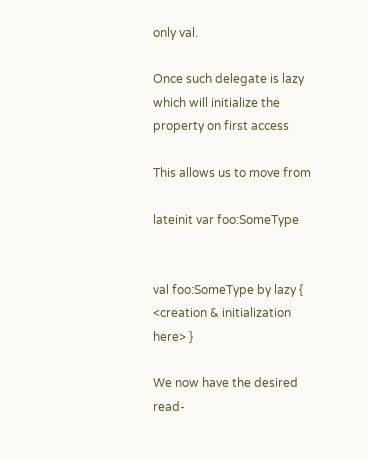only val.

Once such delegate is lazy which will initialize the property on first access

This allows us to move from

lateinit var foo:SomeType


val foo:SomeType by lazy { <creation & initialization here> }

We now have the desired read-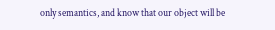only semantics, and know that our object will be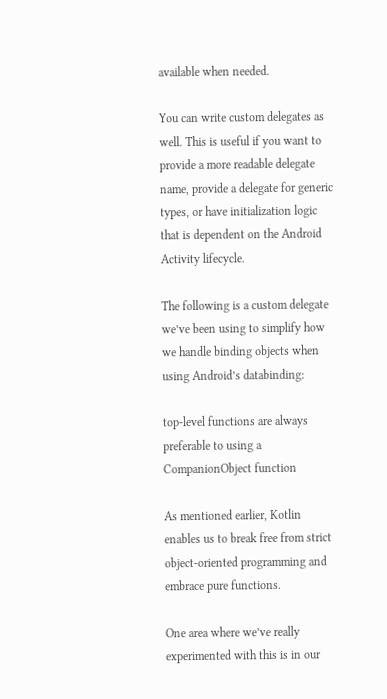available when needed.

You can write custom delegates as well. This is useful if you want to provide a more readable delegate name, provide a delegate for generic types, or have initialization logic that is dependent on the Android Activity lifecycle.

The following is a custom delegate we’ve been using to simplify how we handle binding objects when using Android’s databinding:

top-level functions are always preferable to using a CompanionObject function

As mentioned earlier, Kotlin enables us to break free from strict object-oriented programming and embrace pure functions.

One area where we’ve really experimented with this is in our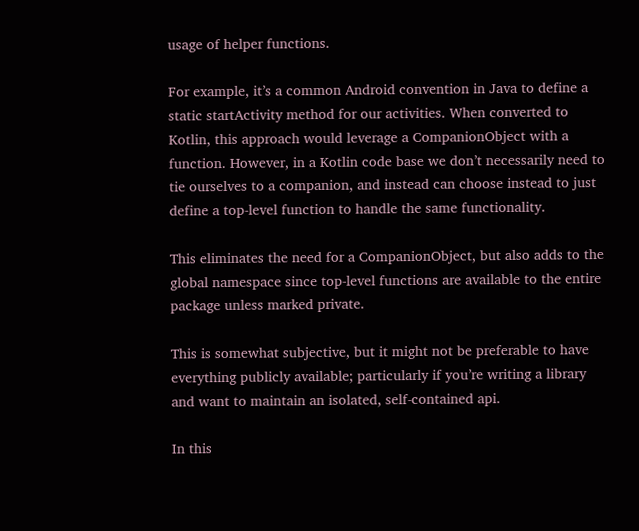usage of helper functions.

For example, it’s a common Android convention in Java to define a static startActivity method for our activities. When converted to Kotlin, this approach would leverage a CompanionObject with a function. However, in a Kotlin code base we don’t necessarily need to tie ourselves to a companion, and instead can choose instead to just define a top-level function to handle the same functionality.

This eliminates the need for a CompanionObject, but also adds to the global namespace since top-level functions are available to the entire package unless marked private.

This is somewhat subjective, but it might not be preferable to have everything publicly available; particularly if you’re writing a library and want to maintain an isolated, self-contained api.

In this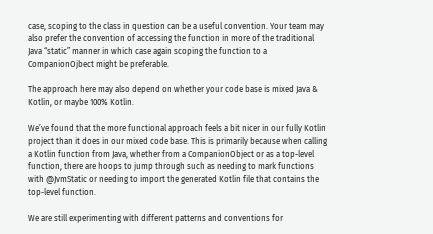case, scoping to the class in question can be a useful convention. Your team may also prefer the convention of accessing the function in more of the traditional Java “static” manner in which case again scoping the function to a CompanionOjbect might be preferable.

The approach here may also depend on whether your code base is mixed Java & Kotlin, or maybe 100% Kotlin.

We’ve found that the more functional approach feels a bit nicer in our fully Kotlin project than it does in our mixed code base. This is primarily because when calling a Kotlin function from Java, whether from a CompanionObject or as a top-level function, there are hoops to jump through such as needing to mark functions with @JvmStatic or needing to import the generated Kotlin file that contains the top-level function.

We are still experimenting with different patterns and conventions for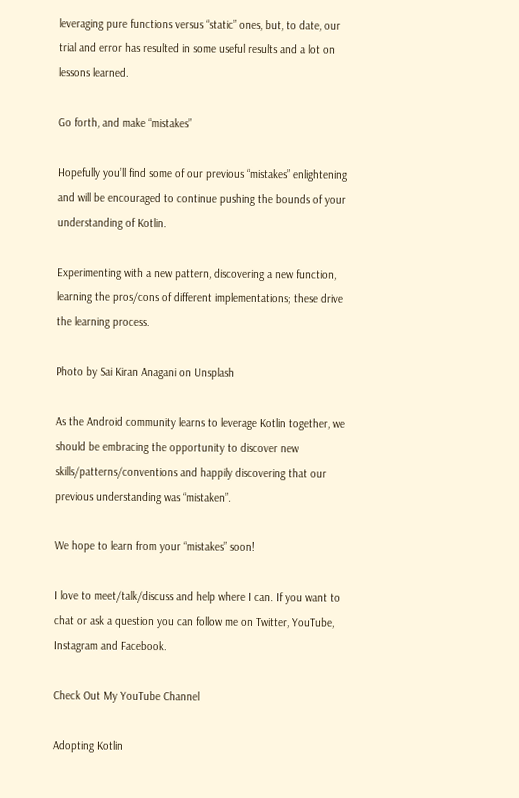leveraging pure functions versus “static” ones, but, to date, our trial and error has resulted in some useful results and a lot on lessons learned.

Go forth, and make “mistakes”

Hopefully you’ll find some of our previous “mistakes” enlightening and will be encouraged to continue pushing the bounds of your understanding of Kotlin.

Experimenting with a new pattern, discovering a new function, learning the pros/cons of different implementations; these drive the learning process.

Photo by Sai Kiran Anagani on Unsplash

As the Android community learns to leverage Kotlin together, we should be embracing the opportunity to discover new skills/patterns/conventions and happily discovering that our previous understanding was “mistaken”.

We hope to learn from your “mistakes” soon!

I love to meet/talk/discuss and help where I can. If you want to chat or ask a question you can follow me on Twitter, YouTube, Instagram and Facebook.

Check Out My YouTube Channel

Adopting Kotlin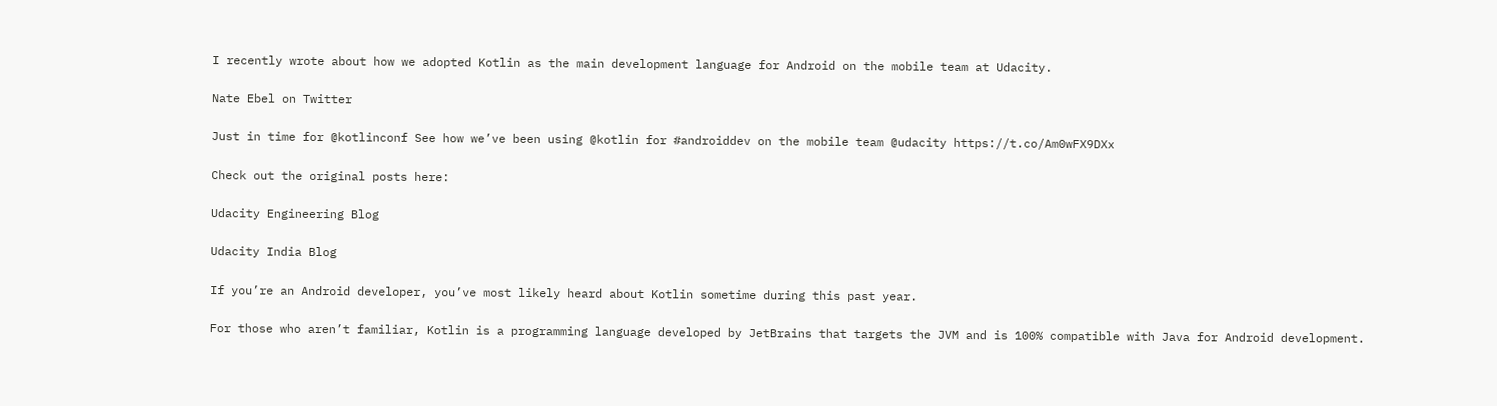I recently wrote about how we adopted Kotlin as the main development language for Android on the mobile team at Udacity.

Nate Ebel on Twitter

Just in time for @kotlinconf See how we’ve been using @kotlin for #androiddev on the mobile team @udacity https://t.co/Am0wFX9DXx

Check out the original posts here:

Udacity Engineering Blog

Udacity India Blog

If you’re an Android developer, you’ve most likely heard about Kotlin sometime during this past year.

For those who aren’t familiar, Kotlin is a programming language developed by JetBrains that targets the JVM and is 100% compatible with Java for Android development.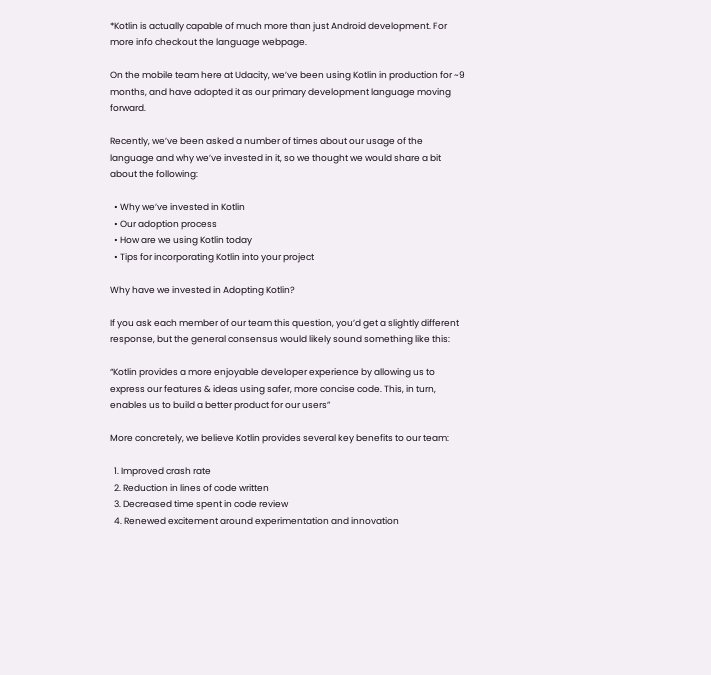*Kotlin is actually capable of much more than just Android development. For more info checkout the language webpage.

On the mobile team here at Udacity, we’ve been using Kotlin in production for ~9 months, and have adopted it as our primary development language moving forward.

Recently, we’ve been asked a number of times about our usage of the language and why we’ve invested in it, so we thought we would share a bit about the following:

  • Why we’ve invested in Kotlin
  • Our adoption process
  • How are we using Kotlin today
  • Tips for incorporating Kotlin into your project

Why have we invested in Adopting Kotlin?

If you ask each member of our team this question, you’d get a slightly different response, but the general consensus would likely sound something like this:

“Kotlin provides a more enjoyable developer experience by allowing us to express our features & ideas using safer, more concise code. This, in turn, enables us to build a better product for our users”

More concretely, we believe Kotlin provides several key benefits to our team:

  1. Improved crash rate
  2. Reduction in lines of code written
  3. Decreased time spent in code review
  4. Renewed excitement around experimentation and innovation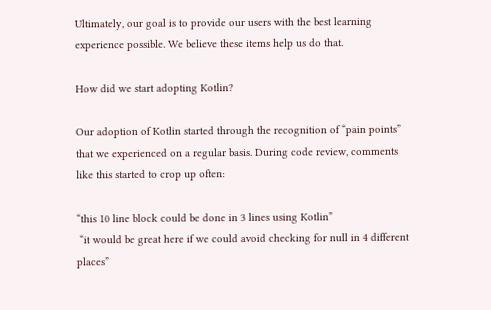Ultimately, our goal is to provide our users with the best learning experience possible. We believe these items help us do that.

How did we start adopting Kotlin?

Our adoption of Kotlin started through the recognition of “pain points” that we experienced on a regular basis. During code review, comments like this started to crop up often:

“this 10 line block could be done in 3 lines using Kotlin”
 “it would be great here if we could avoid checking for null in 4 different places”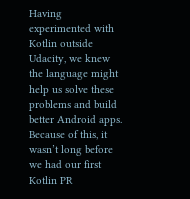Having experimented with Kotlin outside Udacity, we knew the language might help us solve these problems and build better Android apps. Because of this, it wasn’t long before we had our first Kotlin PR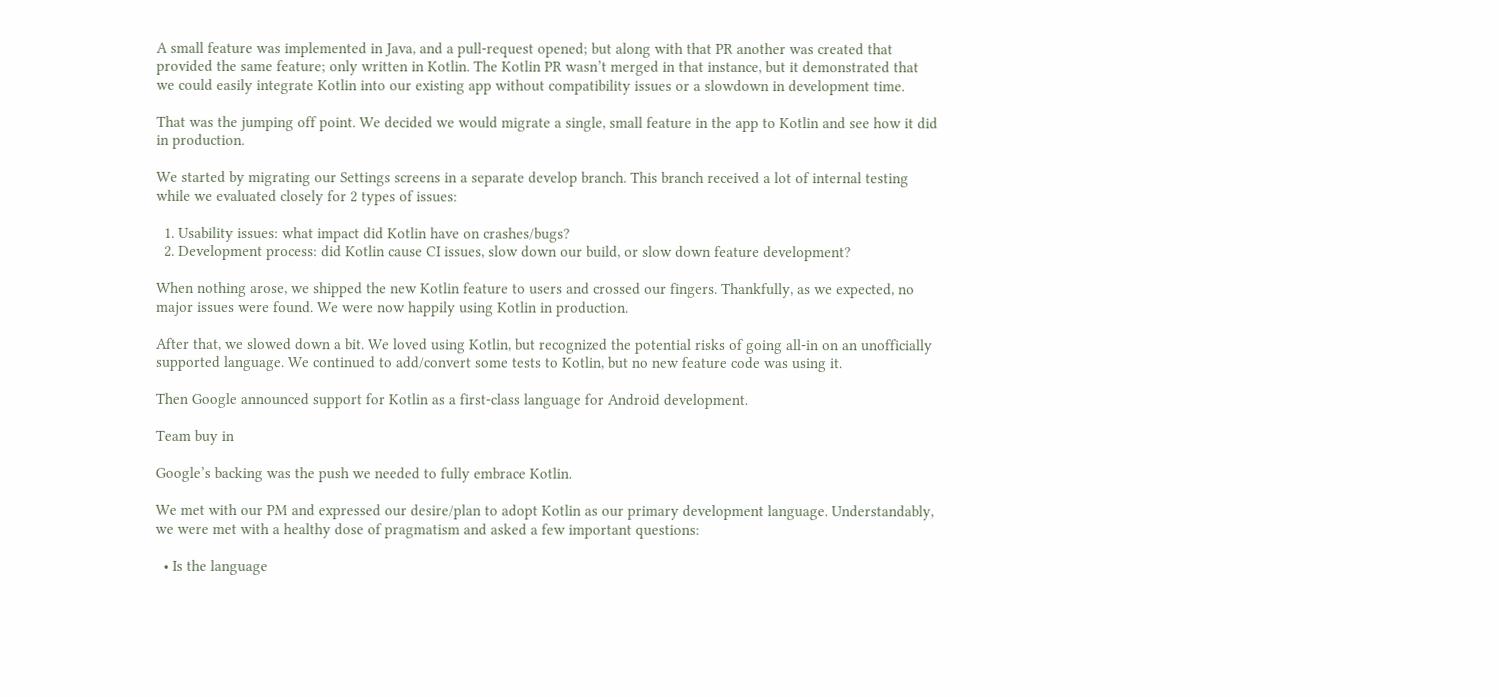A small feature was implemented in Java, and a pull-request opened; but along with that PR another was created that provided the same feature; only written in Kotlin. The Kotlin PR wasn’t merged in that instance, but it demonstrated that we could easily integrate Kotlin into our existing app without compatibility issues or a slowdown in development time.

That was the jumping off point. We decided we would migrate a single, small feature in the app to Kotlin and see how it did in production.

We started by migrating our Settings screens in a separate develop branch. This branch received a lot of internal testing while we evaluated closely for 2 types of issues:

  1. Usability issues: what impact did Kotlin have on crashes/bugs?
  2. Development process: did Kotlin cause CI issues, slow down our build, or slow down feature development?

When nothing arose, we shipped the new Kotlin feature to users and crossed our fingers. Thankfully, as we expected, no major issues were found. We were now happily using Kotlin in production.

After that, we slowed down a bit. We loved using Kotlin, but recognized the potential risks of going all-in on an unofficially supported language. We continued to add/convert some tests to Kotlin, but no new feature code was using it.

Then Google announced support for Kotlin as a first-class language for Android development.

Team buy in

Google’s backing was the push we needed to fully embrace Kotlin.

We met with our PM and expressed our desire/plan to adopt Kotlin as our primary development language. Understandably, we were met with a healthy dose of pragmatism and asked a few important questions:

  • Is the language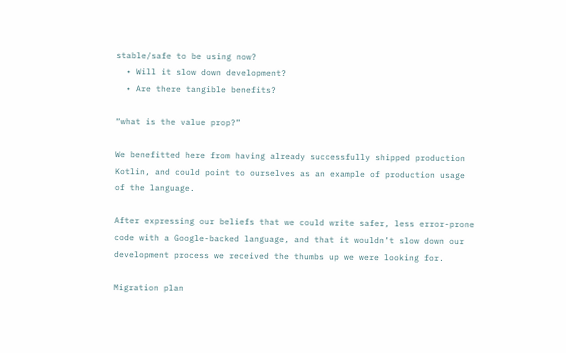stable/safe to be using now?
  • Will it slow down development?
  • Are there tangible benefits?

“what is the value prop?”

We benefitted here from having already successfully shipped production Kotlin, and could point to ourselves as an example of production usage
of the language.

After expressing our beliefs that we could write safer, less error-prone code with a Google-backed language, and that it wouldn’t slow down our development process we received the thumbs up we were looking for.

Migration plan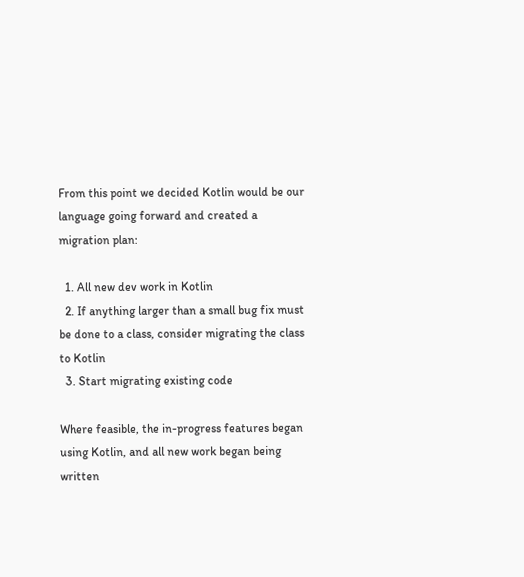From this point we decided Kotlin would be our language going forward and created a migration plan:

  1. All new dev work in Kotlin
  2. If anything larger than a small bug fix must be done to a class, consider migrating the class to Kotlin
  3. Start migrating existing code

Where feasible, the in-progress features began using Kotlin, and all new work began being written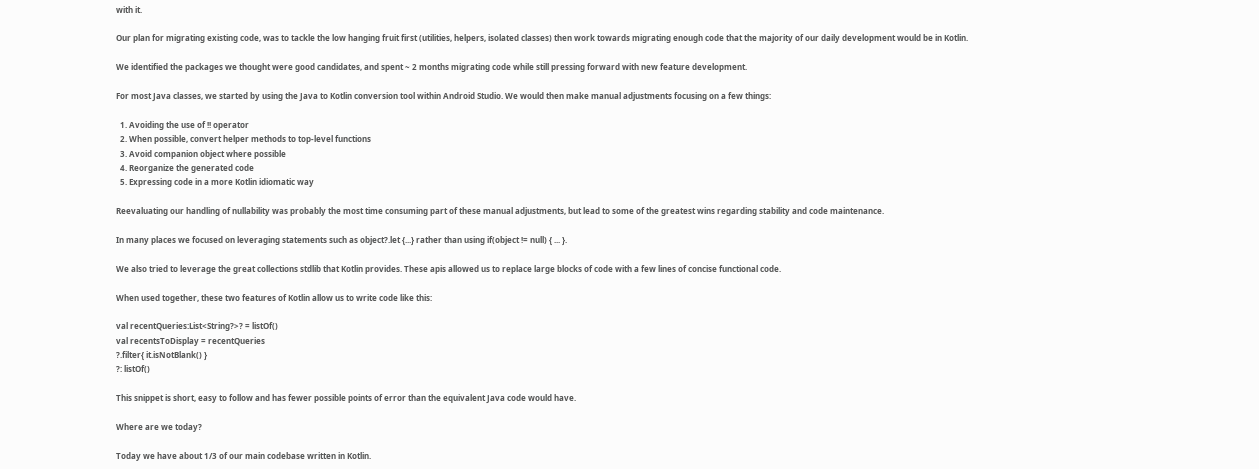with it.

Our plan for migrating existing code, was to tackle the low hanging fruit first (utilities, helpers, isolated classes) then work towards migrating enough code that the majority of our daily development would be in Kotlin.

We identified the packages we thought were good candidates, and spent ~ 2 months migrating code while still pressing forward with new feature development.

For most Java classes, we started by using the Java to Kotlin conversion tool within Android Studio. We would then make manual adjustments focusing on a few things:

  1. Avoiding the use of !! operator
  2. When possible, convert helper methods to top-level functions
  3. Avoid companion object where possible
  4. Reorganize the generated code
  5. Expressing code in a more Kotlin idiomatic way

Reevaluating our handling of nullability was probably the most time consuming part of these manual adjustments, but lead to some of the greatest wins regarding stability and code maintenance.

In many places we focused on leveraging statements such as object?.let {...} rather than using if(object != null) { ... }.

We also tried to leverage the great collections stdlib that Kotlin provides. These apis allowed us to replace large blocks of code with a few lines of concise functional code.

When used together, these two features of Kotlin allow us to write code like this:

val recentQueries:List<String?>? = listOf()
val recentsToDisplay = recentQueries
?.filter{ it.isNotBlank() }
?: listOf()

This snippet is short, easy to follow and has fewer possible points of error than the equivalent Java code would have.

Where are we today?

Today we have about 1/3 of our main codebase written in Kotlin.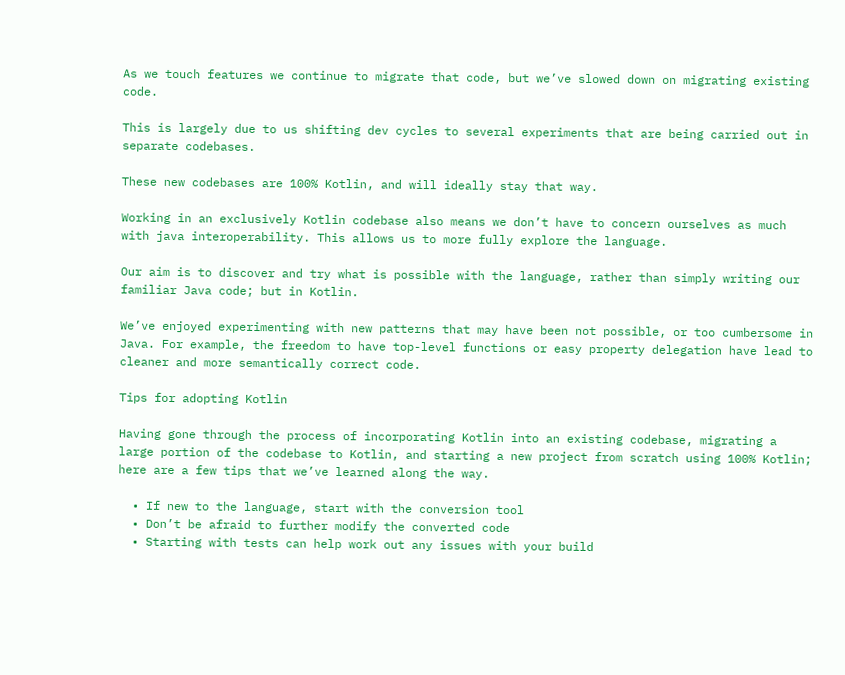As we touch features we continue to migrate that code, but we’ve slowed down on migrating existing code.

This is largely due to us shifting dev cycles to several experiments that are being carried out in separate codebases.

These new codebases are 100% Kotlin, and will ideally stay that way.

Working in an exclusively Kotlin codebase also means we don’t have to concern ourselves as much with java interoperability. This allows us to more fully explore the language.

Our aim is to discover and try what is possible with the language, rather than simply writing our familiar Java code; but in Kotlin.

We’ve enjoyed experimenting with new patterns that may have been not possible, or too cumbersome in Java. For example, the freedom to have top-level functions or easy property delegation have lead to cleaner and more semantically correct code.

Tips for adopting Kotlin

Having gone through the process of incorporating Kotlin into an existing codebase, migrating a large portion of the codebase to Kotlin, and starting a new project from scratch using 100% Kotlin; here are a few tips that we’ve learned along the way.

  • If new to the language, start with the conversion tool
  • Don’t be afraid to further modify the converted code
  • Starting with tests can help work out any issues with your build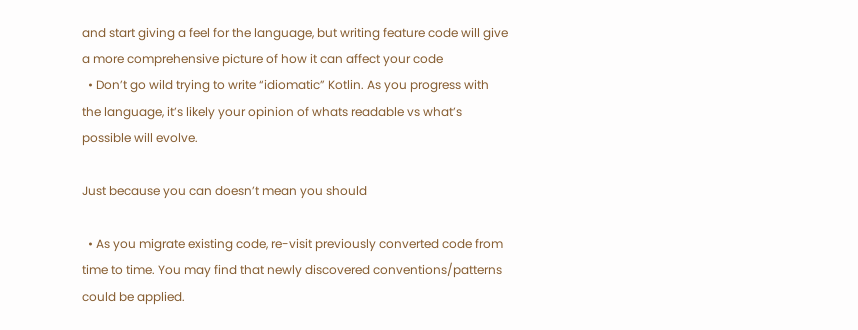and start giving a feel for the language, but writing feature code will give a more comprehensive picture of how it can affect your code
  • Don’t go wild trying to write “idiomatic” Kotlin. As you progress with the language, it’s likely your opinion of whats readable vs what’s possible will evolve.

Just because you can doesn’t mean you should

  • As you migrate existing code, re-visit previously converted code from time to time. You may find that newly discovered conventions/patterns could be applied.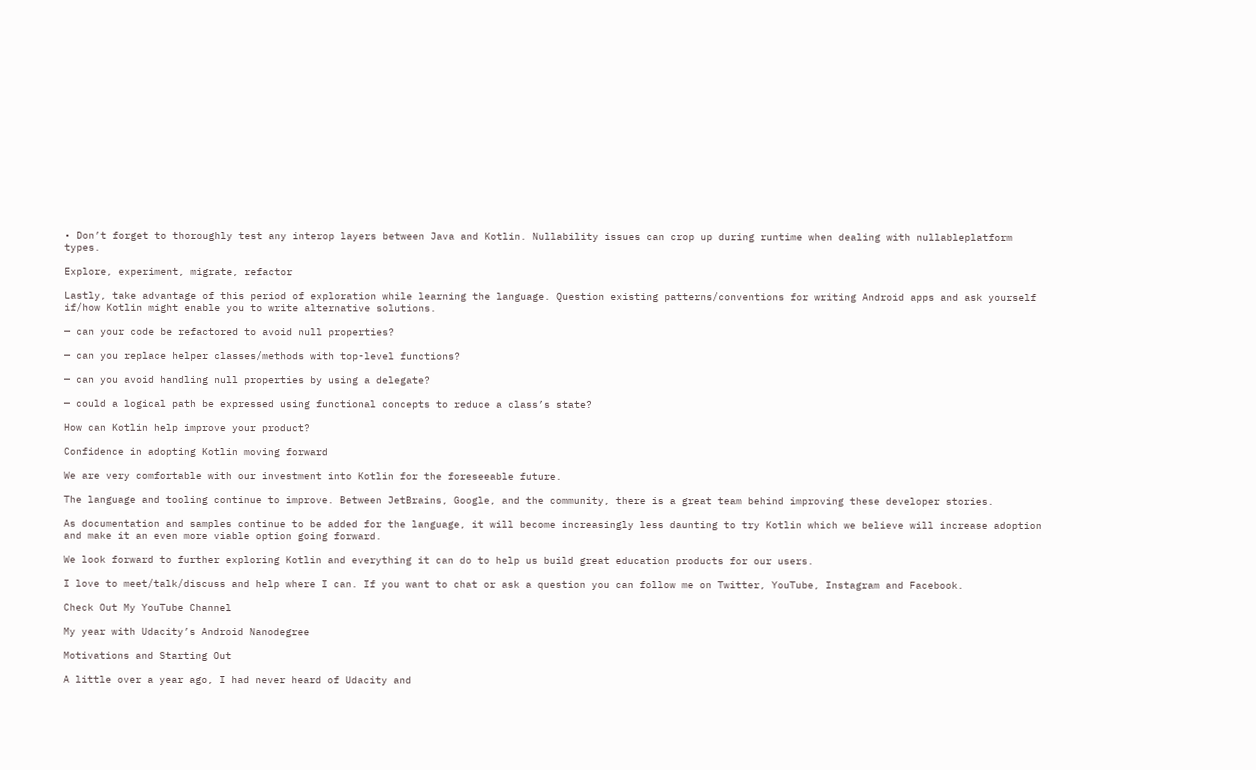• Don’t forget to thoroughly test any interop layers between Java and Kotlin. Nullability issues can crop up during runtime when dealing with nullableplatform types.

Explore, experiment, migrate, refactor

Lastly, take advantage of this period of exploration while learning the language. Question existing patterns/conventions for writing Android apps and ask yourself if/how Kotlin might enable you to write alternative solutions.

— can your code be refactored to avoid null properties?

— can you replace helper classes/methods with top-level functions?

— can you avoid handling null properties by using a delegate?

— could a logical path be expressed using functional concepts to reduce a class’s state?

How can Kotlin help improve your product?

Confidence in adopting Kotlin moving forward

We are very comfortable with our investment into Kotlin for the foreseeable future.

The language and tooling continue to improve. Between JetBrains, Google, and the community, there is a great team behind improving these developer stories.

As documentation and samples continue to be added for the language, it will become increasingly less daunting to try Kotlin which we believe will increase adoption and make it an even more viable option going forward.

We look forward to further exploring Kotlin and everything it can do to help us build great education products for our users.

I love to meet/talk/discuss and help where I can. If you want to chat or ask a question you can follow me on Twitter, YouTube, Instagram and Facebook.

Check Out My YouTube Channel

My year with Udacity’s Android Nanodegree

Motivations and Starting Out

A little over a year ago, I had never heard of Udacity and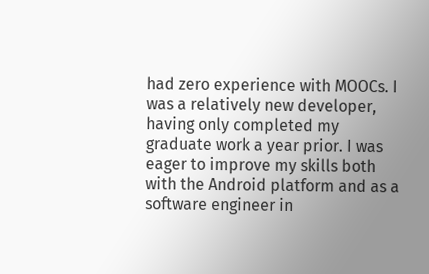had zero experience with MOOCs. I was a relatively new developer, having only completed my graduate work a year prior. I was eager to improve my skills both with the Android platform and as a software engineer in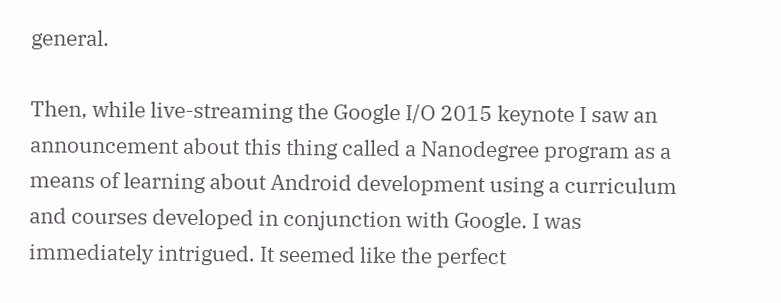general.

Then, while live-streaming the Google I/O 2015 keynote I saw an announcement about this thing called a Nanodegree program as a means of learning about Android development using a curriculum and courses developed in conjunction with Google. I was immediately intrigued. It seemed like the perfect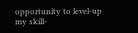opportunity to level-up my skill-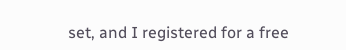set, and I registered for a free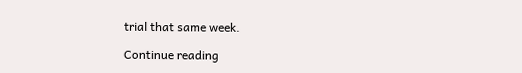trial that same week.

Continue reading